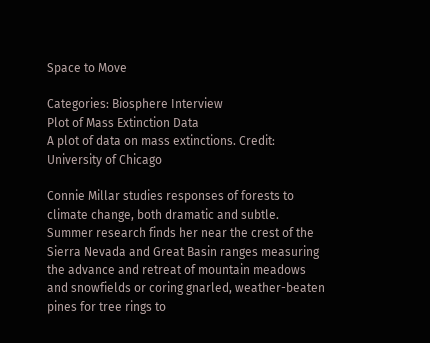Space to Move

Categories: Biosphere Interview
Plot of Mass Extinction Data
A plot of data on mass extinctions. Credit: University of Chicago

Connie Millar studies responses of forests to climate change, both dramatic and subtle. Summer research finds her near the crest of the Sierra Nevada and Great Basin ranges measuring the advance and retreat of mountain meadows and snowfields or coring gnarled, weather-beaten pines for tree rings to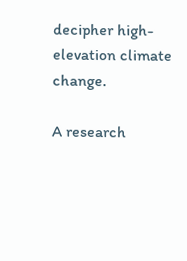decipher high-elevation climate change.

A research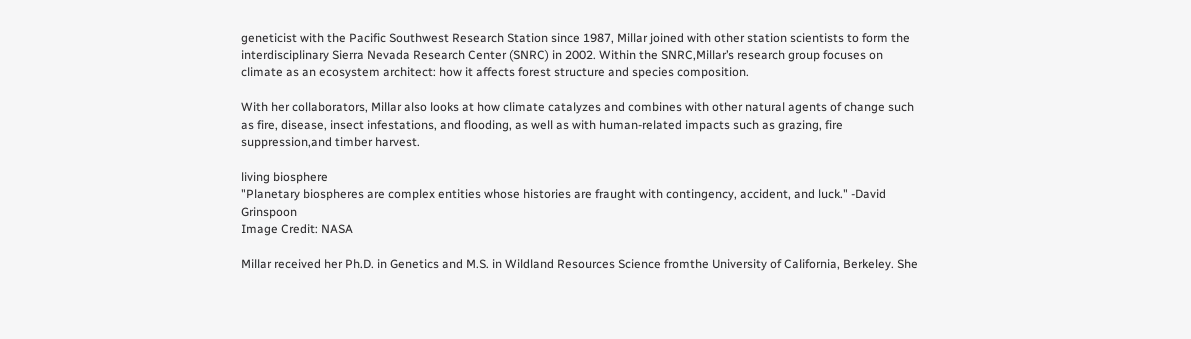geneticist with the Pacific Southwest Research Station since 1987, Millar joined with other station scientists to form the interdisciplinary Sierra Nevada Research Center (SNRC) in 2002. Within the SNRC,Millar’s research group focuses on climate as an ecosystem architect: how it affects forest structure and species composition.

With her collaborators, Millar also looks at how climate catalyzes and combines with other natural agents of change such as fire, disease, insect infestations, and flooding, as well as with human-related impacts such as grazing, fire suppression,and timber harvest.

living biosphere
"Planetary biospheres are complex entities whose histories are fraught with contingency, accident, and luck." -David Grinspoon
Image Credit: NASA

Millar received her Ph.D. in Genetics and M.S. in Wildland Resources Science fromthe University of California, Berkeley. She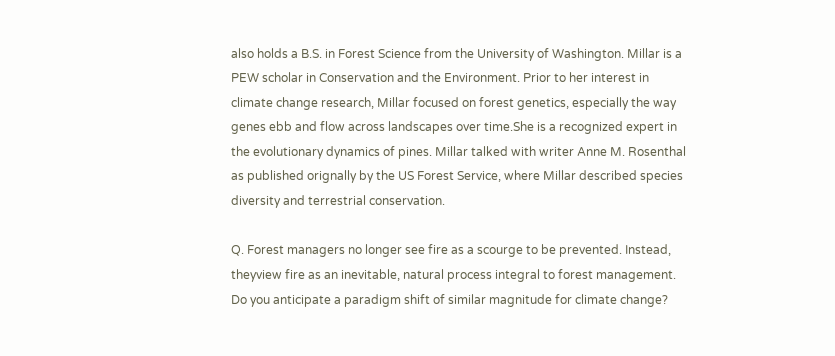also holds a B.S. in Forest Science from the University of Washington. Millar is a PEW scholar in Conservation and the Environment. Prior to her interest in climate change research, Millar focused on forest genetics, especially the way genes ebb and flow across landscapes over time.She is a recognized expert in the evolutionary dynamics of pines. Millar talked with writer Anne M. Rosenthal as published orignally by the US Forest Service, where Millar described species diversity and terrestrial conservation.

Q. Forest managers no longer see fire as a scourge to be prevented. Instead, theyview fire as an inevitable, natural process integral to forest management. Do you anticipate a paradigm shift of similar magnitude for climate change?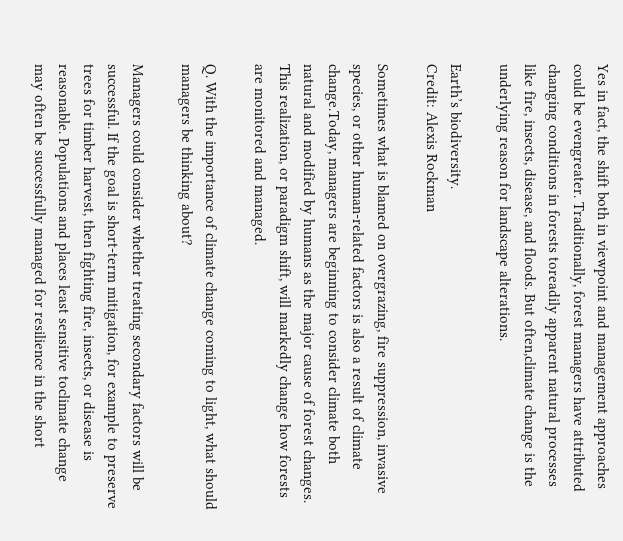Yes in fact, the shift both in viewpoint and management approaches could be evengreater. Traditionally, forest managers have attributed changing conditions in forests toreadily apparent natural processes like fire, insects, disease, and floods. But often,climate change is the underlying reason for landscape alterations.

Earth’s biodiversity.
Credit: Alexis Rockman

Sometimes what is blamed on overgrazing, fire suppression, invasive species, or other human-related factors is also a result of climate change.Today, managers are beginning to consider climate both natural and modified by humans as the major cause of forest changes. This realization, or paradigm shift, will markedly change how forests are monitored and managed.

Q. With the importance of climate change coming to light, what should managers be thinking about?

Managers could consider whether treating secondary factors will be successful. If the goal is short-term mitigation, for example to preserve trees for timber harvest, then fighting fire, insects, or disease is reasonable. Populations and places least sensitive toclimate change may often be successfully managed for resilience in the short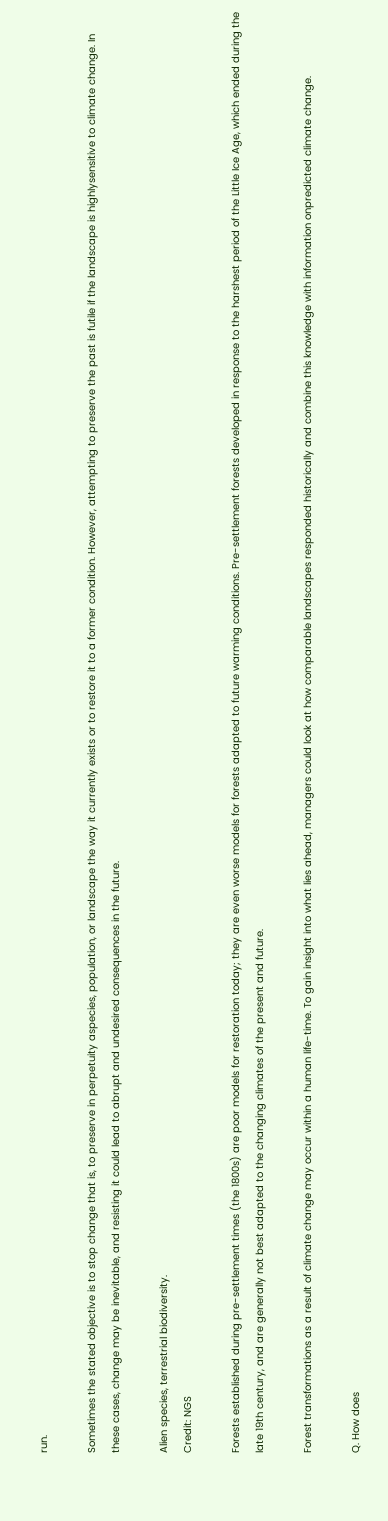run.

Sometimes the stated objective is to stop change that is, to preserve in perpetuity aspecies, population, or landscape the way it currently exists or to restore it to a former condition. However, attempting to preserve the past is futile if the landscape is highlysensitive to climate change. In these cases, change may be inevitable, and resisting it could lead to abrupt and undesired consequences in the future.

Alien species, terrestrial biodiversity.
Credit: NGS

Forests established during pre-settlement times (the 1800s) are poor models for restoration today; they are even worse models for forests adapted to future warming conditions. Pre-settlement forests developed in response to the harshest period of the Little Ice Age, which ended during the late 19th century, and are generally not best adapted to the changing climates of the present and future.

Forest transformations as a result of climate change may occur within a human life-time. To gain insight into what lies ahead, managers could look at how comparable landscapes responded historically and combine this knowledge with information onpredicted climate change.

Q. How does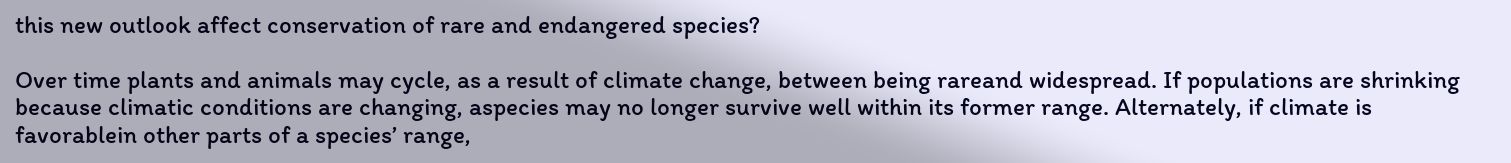this new outlook affect conservation of rare and endangered species?

Over time plants and animals may cycle, as a result of climate change, between being rareand widespread. If populations are shrinking because climatic conditions are changing, aspecies may no longer survive well within its former range. Alternately, if climate is favorablein other parts of a species’ range,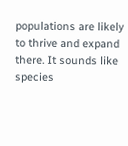populations are likely to thrive and expand there. It sounds like species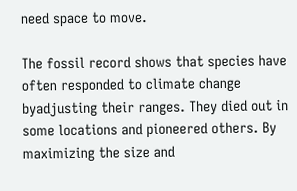need space to move.

The fossil record shows that species have often responded to climate change byadjusting their ranges. They died out in some locations and pioneered others. By maximizing the size and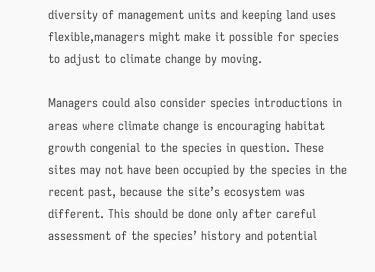diversity of management units and keeping land uses flexible,managers might make it possible for species to adjust to climate change by moving.

Managers could also consider species introductions in areas where climate change is encouraging habitat growth congenial to the species in question. These sites may not have been occupied by the species in the recent past, because the site’s ecosystem was different. This should be done only after careful assessment of the species’ history and potential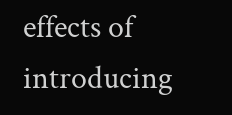effects of introducing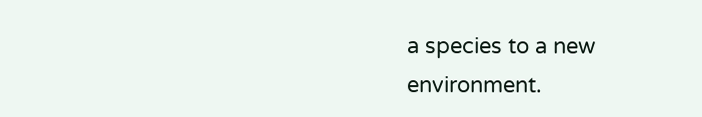a species to a new environment.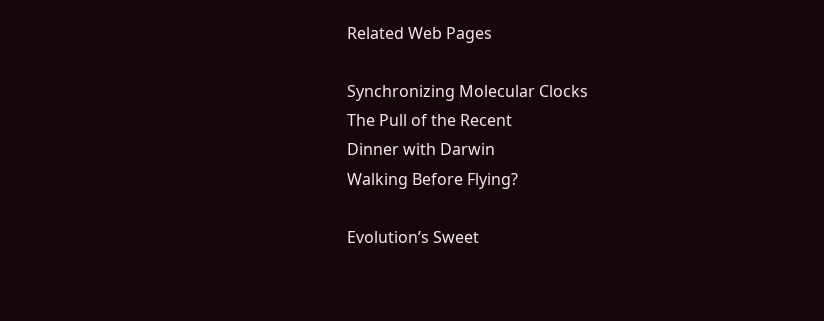Related Web Pages

Synchronizing Molecular Clocks
The Pull of the Recent
Dinner with Darwin
Walking Before Flying?

Evolution’s Sweet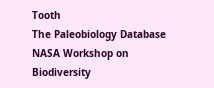Tooth
The Paleobiology Database
NASA Workshop on Biodiversity